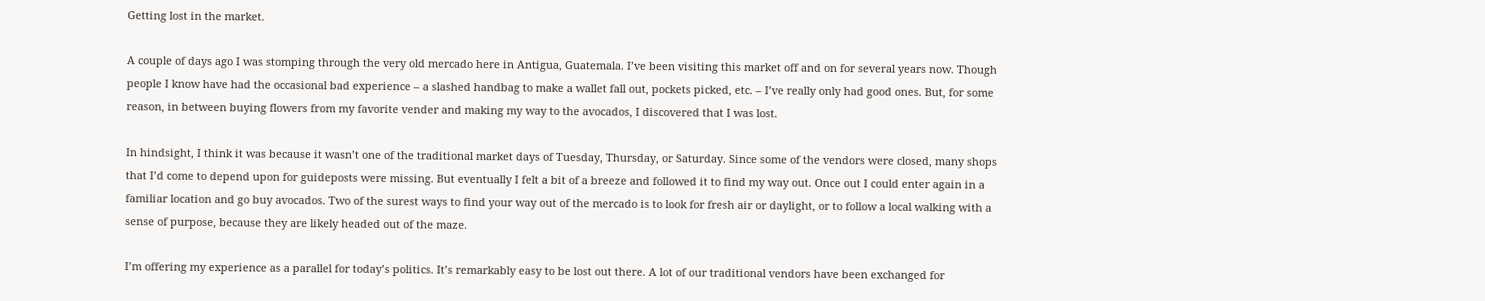Getting lost in the market.

A couple of days ago I was stomping through the very old mercado here in Antigua, Guatemala. I’ve been visiting this market off and on for several years now. Though people I know have had the occasional bad experience – a slashed handbag to make a wallet fall out, pockets picked, etc. – I’ve really only had good ones. But, for some reason, in between buying flowers from my favorite vender and making my way to the avocados, I discovered that I was lost.

In hindsight, I think it was because it wasn’t one of the traditional market days of Tuesday, Thursday, or Saturday. Since some of the vendors were closed, many shops that I’d come to depend upon for guideposts were missing. But eventually I felt a bit of a breeze and followed it to find my way out. Once out I could enter again in a familiar location and go buy avocados. Two of the surest ways to find your way out of the mercado is to look for fresh air or daylight, or to follow a local walking with a sense of purpose, because they are likely headed out of the maze.

I’m offering my experience as a parallel for today’s politics. It’s remarkably easy to be lost out there. A lot of our traditional vendors have been exchanged for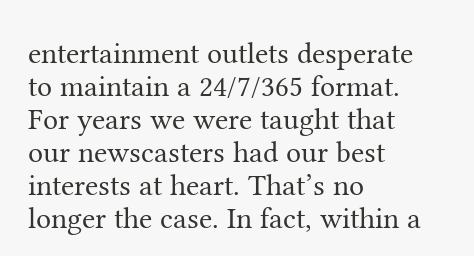entertainment outlets desperate to maintain a 24/7/365 format. For years we were taught that our newscasters had our best interests at heart. That’s no longer the case. In fact, within a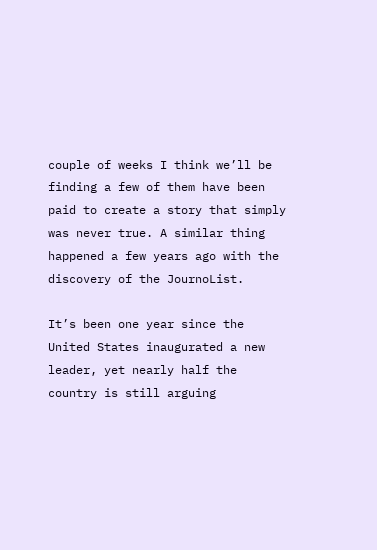couple of weeks I think we’ll be finding a few of them have been paid to create a story that simply was never true. A similar thing happened a few years ago with the discovery of the JournoList.

It’s been one year since the United States inaugurated a new leader, yet nearly half the country is still arguing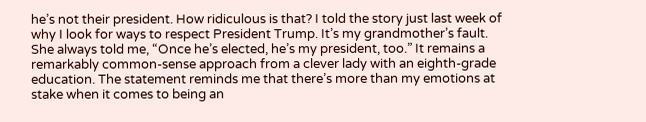he’s not their president. How ridiculous is that? I told the story just last week of why I look for ways to respect President Trump. It’s my grandmother’s fault. She always told me, “Once he’s elected, he’s my president, too.” It remains a remarkably common-sense approach from a clever lady with an eighth-grade education. The statement reminds me that there’s more than my emotions at stake when it comes to being an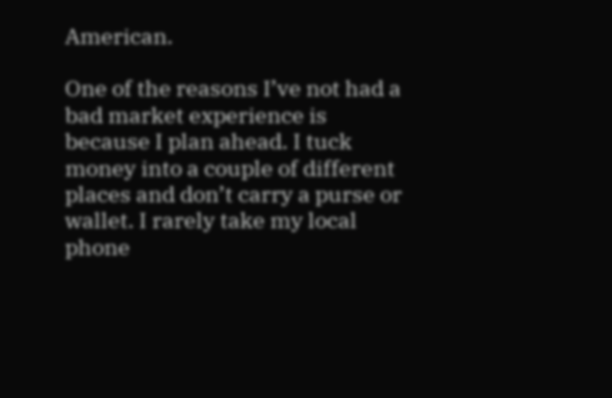American.

One of the reasons I’ve not had a bad market experience is because I plan ahead. I tuck money into a couple of different places and don’t carry a purse or wallet. I rarely take my local phone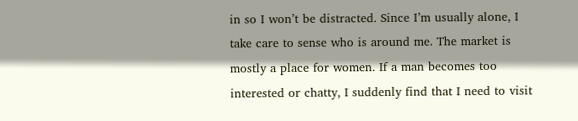in so I won’t be distracted. Since I’m usually alone, I take care to sense who is around me. The market is mostly a place for women. If a man becomes too interested or chatty, I suddenly find that I need to visit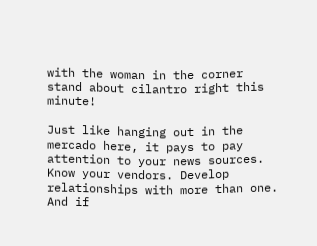with the woman in the corner stand about cilantro right this minute!

Just like hanging out in the mercado here, it pays to pay attention to your news sources. Know your vendors. Develop relationships with more than one. And if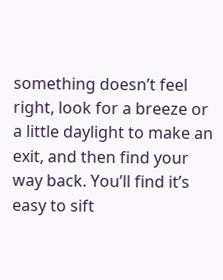something doesn’t feel right, look for a breeze or a little daylight to make an exit, and then find your way back. You’ll find it’s easy to sift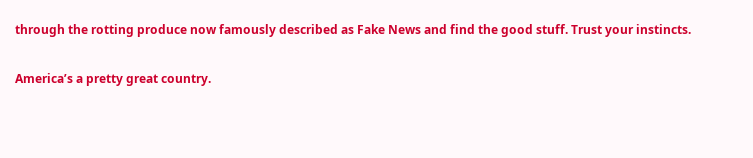through the rotting produce now famously described as Fake News and find the good stuff. Trust your instincts.

America’s a pretty great country.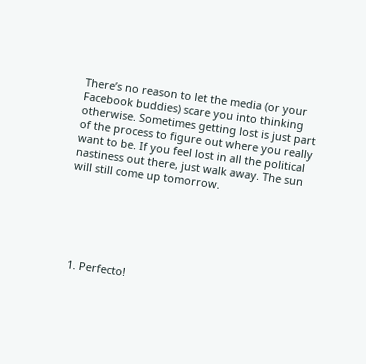There’s no reason to let the media (or your Facebook buddies) scare you into thinking otherwise. Sometimes getting lost is just part of the process to figure out where you really want to be. If you feel lost in all the political nastiness out there, just walk away. The sun will still come up tomorrow.






  1. Perfecto!